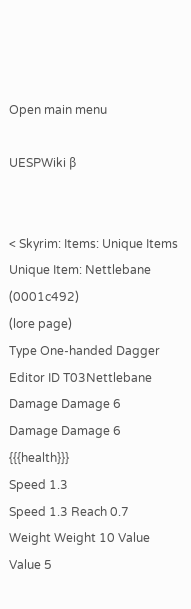Open main menu

UESPWiki β


< Skyrim: Items: Unique Items
Unique Item: Nettlebane (0001c492)
(lore page)
Type One-handed Dagger
Editor ID T03Nettlebane
Damage Damage 6
Damage Damage 6 {{{health}}}
Speed 1.3
Speed 1.3 Reach 0.7
Weight Weight 10 Value Value 5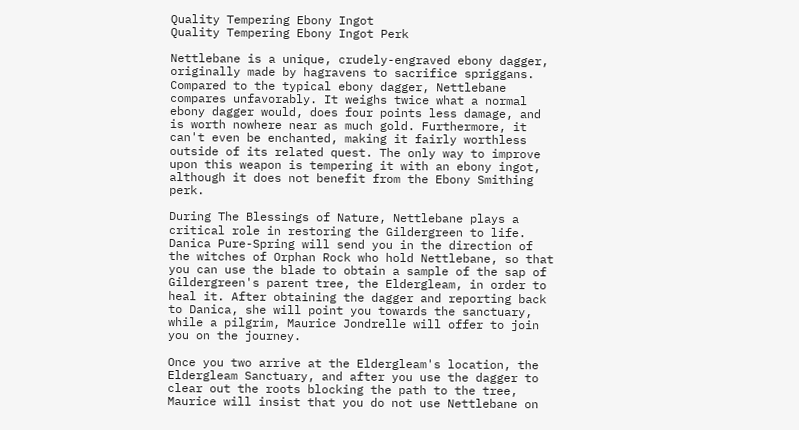Quality Tempering Ebony Ingot
Quality Tempering Ebony Ingot Perk

Nettlebane is a unique, crudely-engraved ebony dagger, originally made by hagravens to sacrifice spriggans. Compared to the typical ebony dagger, Nettlebane compares unfavorably. It weighs twice what a normal ebony dagger would, does four points less damage, and is worth nowhere near as much gold. Furthermore, it can't even be enchanted, making it fairly worthless outside of its related quest. The only way to improve upon this weapon is tempering it with an ebony ingot, although it does not benefit from the Ebony Smithing perk.

During The Blessings of Nature, Nettlebane plays a critical role in restoring the Gildergreen to life. Danica Pure-Spring will send you in the direction of the witches of Orphan Rock who hold Nettlebane, so that you can use the blade to obtain a sample of the sap of Gildergreen's parent tree, the Eldergleam, in order to heal it. After obtaining the dagger and reporting back to Danica, she will point you towards the sanctuary, while a pilgrim, Maurice Jondrelle will offer to join you on the journey.

Once you two arrive at the Eldergleam's location, the Eldergleam Sanctuary, and after you use the dagger to clear out the roots blocking the path to the tree, Maurice will insist that you do not use Nettlebane on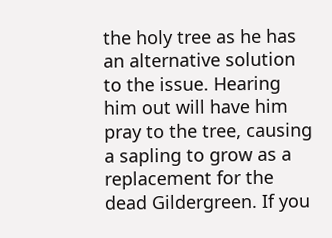the holy tree as he has an alternative solution to the issue. Hearing him out will have him pray to the tree, causing a sapling to grow as a replacement for the dead Gildergreen. If you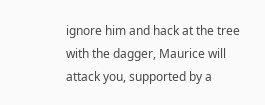ignore him and hack at the tree with the dagger, Maurice will attack you, supported by a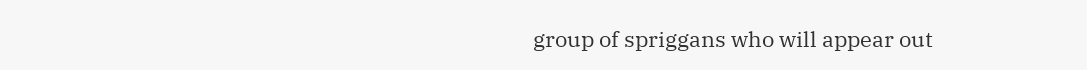group of spriggans who will appear out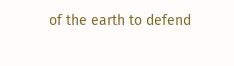of the earth to defend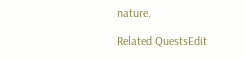nature.

Related QuestsEdit